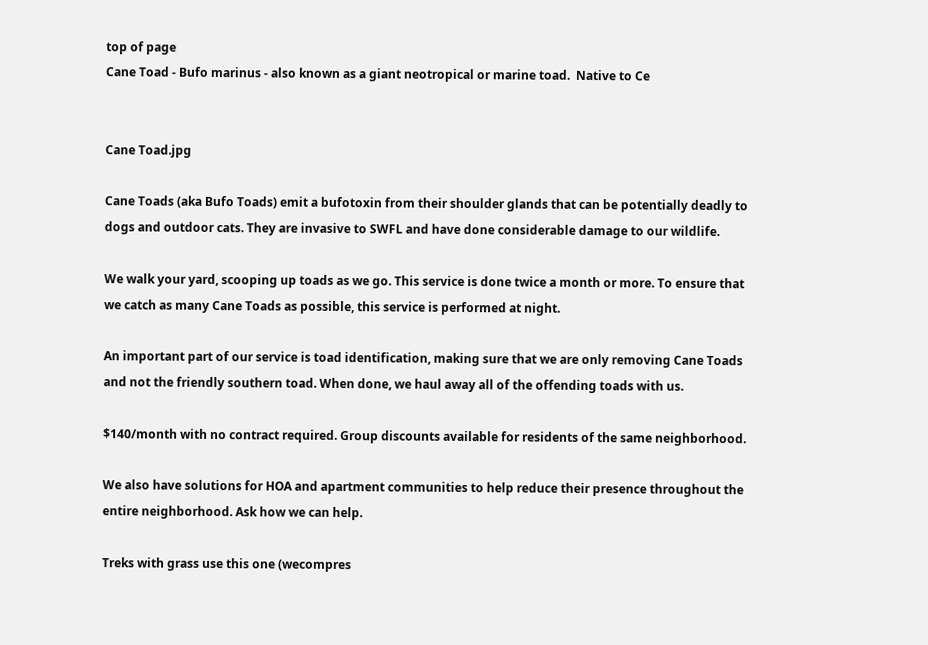top of page
Cane Toad - Bufo marinus - also known as a giant neotropical or marine toad.  Native to Ce


Cane Toad.jpg

Cane Toads (aka Bufo Toads) emit a bufotoxin from their shoulder glands that can be potentially deadly to dogs and outdoor cats. They are invasive to SWFL and have done considerable damage to our wildlife.

We walk your yard, scooping up toads as we go. This service is done twice a month or more. To ensure that we catch as many Cane Toads as possible, this service is performed at night.

An important part of our service is toad identification, making sure that we are only removing Cane Toads and not the friendly southern toad. When done, we haul away all of the offending toads with us.

$140/month with no contract required. Group discounts available for residents of the same neighborhood.

We also have solutions for HOA and apartment communities to help reduce their presence throughout the entire neighborhood. Ask how we can help.

Treks with grass use this one (wecompres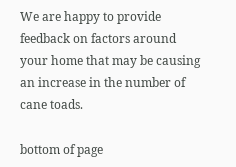We are happy to provide feedback on factors around your home that may be causing an increase in the number of cane toads.

bottom of page